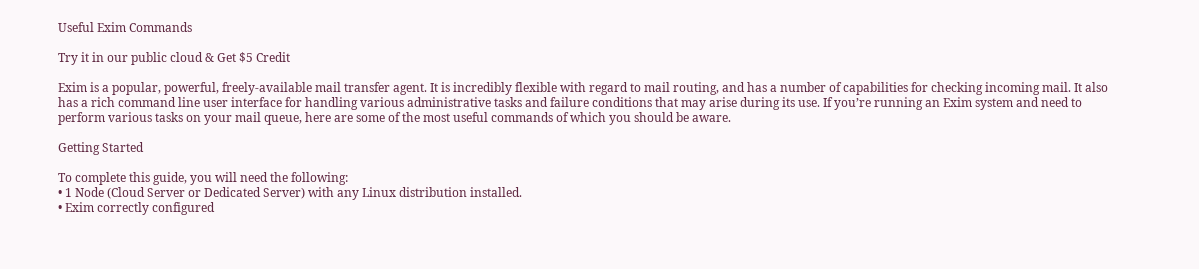Useful Exim Commands

Try it in our public cloud & Get $5 Credit

Exim is a popular, powerful, freely-available mail transfer agent. It is incredibly flexible with regard to mail routing, and has a number of capabilities for checking incoming mail. It also has a rich command line user interface for handling various administrative tasks and failure conditions that may arise during its use. If you’re running an Exim system and need to perform various tasks on your mail queue, here are some of the most useful commands of which you should be aware.

Getting Started

To complete this guide, you will need the following:
• 1 Node (Cloud Server or Dedicated Server) with any Linux distribution installed.
• Exim correctly configured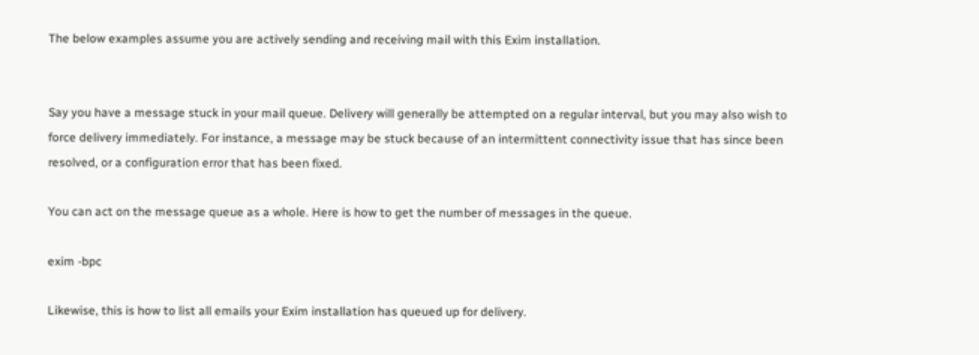The below examples assume you are actively sending and receiving mail with this Exim installation.


Say you have a message stuck in your mail queue. Delivery will generally be attempted on a regular interval, but you may also wish to force delivery immediately. For instance, a message may be stuck because of an intermittent connectivity issue that has since been resolved, or a configuration error that has been fixed.

You can act on the message queue as a whole. Here is how to get the number of messages in the queue.

exim -bpc

Likewise, this is how to list all emails your Exim installation has queued up for delivery.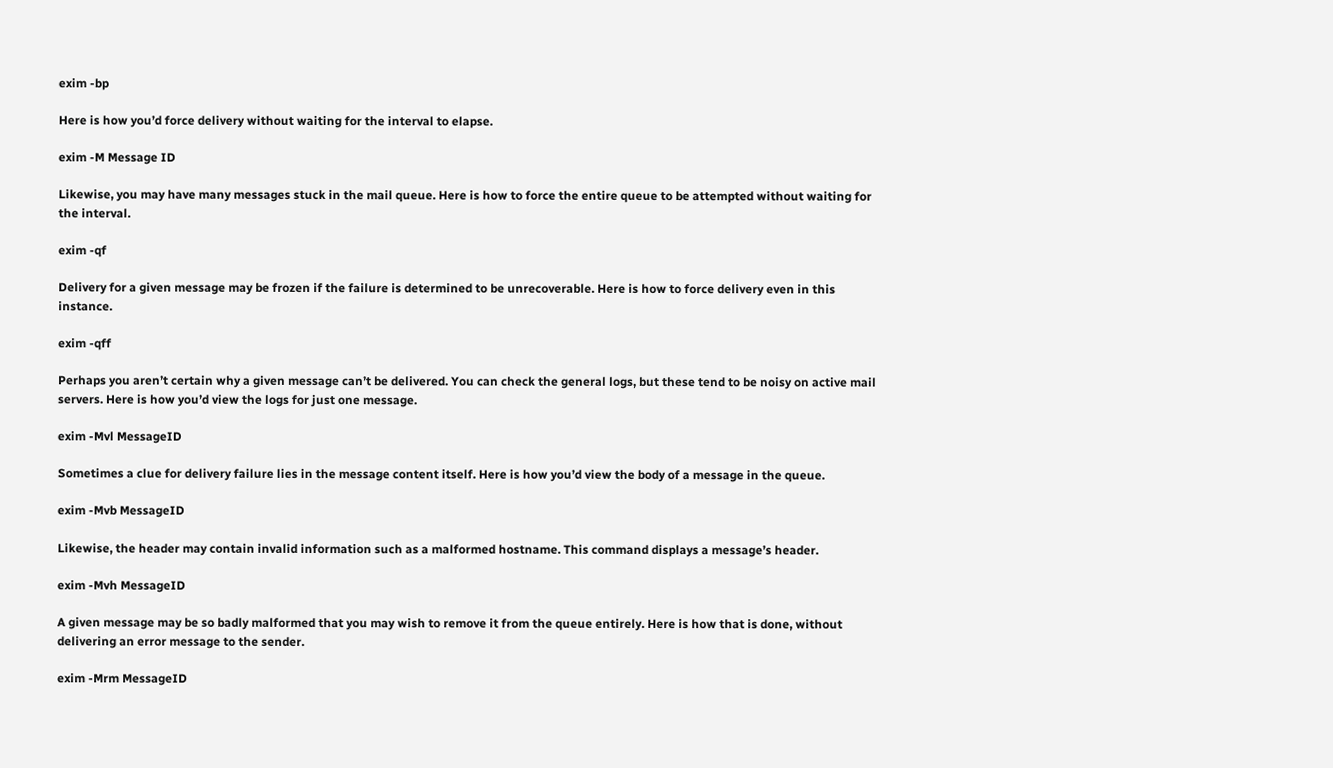exim -bp

Here is how you’d force delivery without waiting for the interval to elapse.

exim -M Message ID

Likewise, you may have many messages stuck in the mail queue. Here is how to force the entire queue to be attempted without waiting for the interval.

exim -qf

Delivery for a given message may be frozen if the failure is determined to be unrecoverable. Here is how to force delivery even in this instance.

exim -qff

Perhaps you aren’t certain why a given message can’t be delivered. You can check the general logs, but these tend to be noisy on active mail servers. Here is how you’d view the logs for just one message.

exim -Mvl MessageID

Sometimes a clue for delivery failure lies in the message content itself. Here is how you’d view the body of a message in the queue.

exim -Mvb MessageID

Likewise, the header may contain invalid information such as a malformed hostname. This command displays a message’s header.

exim -Mvh MessageID

A given message may be so badly malformed that you may wish to remove it from the queue entirely. Here is how that is done, without delivering an error message to the sender.

exim -Mrm MessageID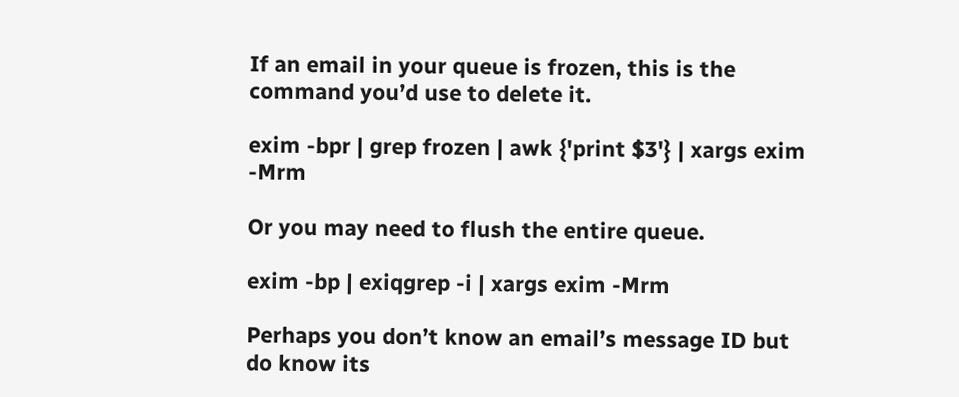If an email in your queue is frozen, this is the command you’d use to delete it.

exim -bpr | grep frozen | awk {'print $3'} | xargs exim -Mrm

Or you may need to flush the entire queue.

exim -bp | exiqgrep -i | xargs exim -Mrm

Perhaps you don’t know an email’s message ID but do know its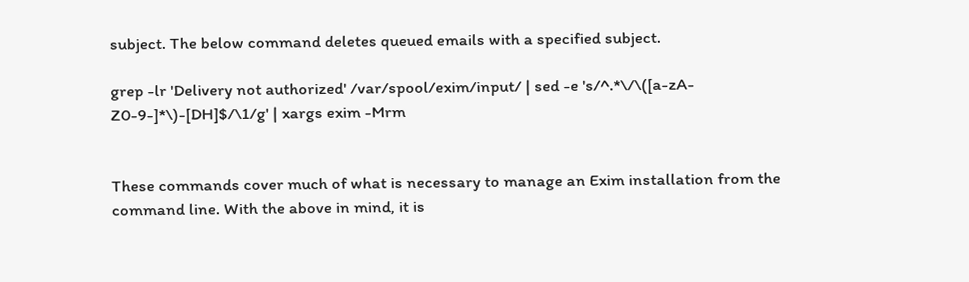subject. The below command deletes queued emails with a specified subject.

grep -lr 'Delivery not authorized' /var/spool/exim/input/ | sed -e 's/^.*\/\([a-zA-Z0-9-]*\)-[DH]$/\1/g' | xargs exim -Mrm


These commands cover much of what is necessary to manage an Exim installation from the command line. With the above in mind, it is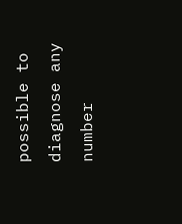possible to diagnose any number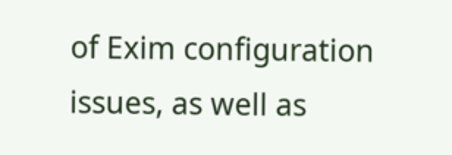of Exim configuration issues, as well as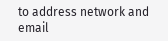to address network and email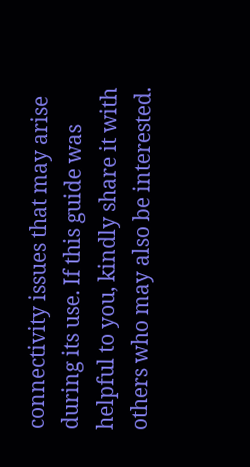connectivity issues that may arise during its use. If this guide was helpful to you, kindly share it with others who may also be interested.